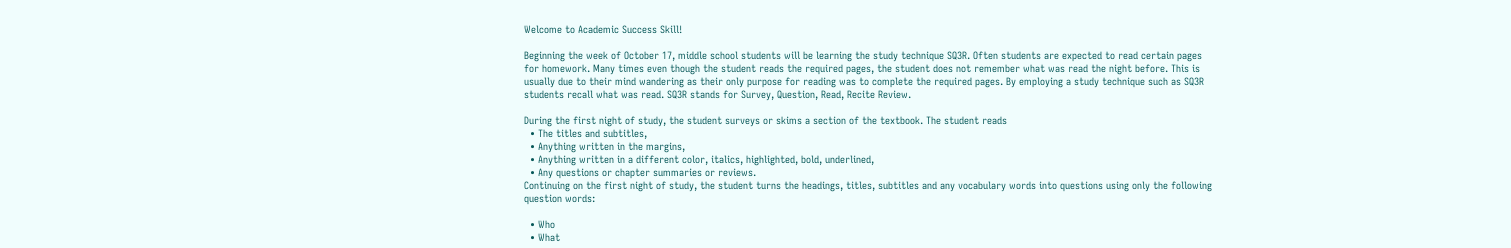Welcome to Academic Success Skill!

Beginning the week of October 17, middle school students will be learning the study technique SQ3R. Often students are expected to read certain pages for homework. Many times even though the student reads the required pages, the student does not remember what was read the night before. This is usually due to their mind wandering as their only purpose for reading was to complete the required pages. By employing a study technique such as SQ3R students recall what was read. SQ3R stands for Survey, Question, Read, Recite Review.

During the first night of study, the student surveys or skims a section of the textbook. The student reads
  • The titles and subtitles,
  • Anything written in the margins,
  • Anything written in a different color, italics, highlighted, bold, underlined,
  • Any questions or chapter summaries or reviews.
Continuing on the first night of study, the student turns the headings, titles, subtitles and any vocabulary words into questions using only the following question words:

  • Who
  • What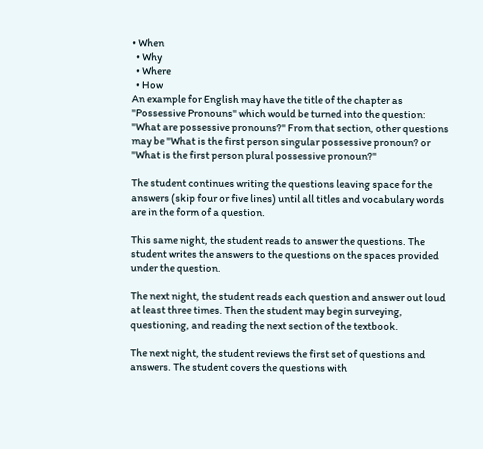• When
  • Why
  • Where
  • How
An example for English may have the title of the chapter as "Possessive Pronouns" which would be turned into the question: "What are possessive pronouns?" From that section, other questions may be "What is the first person singular possessive pronoun? or "What is the first person plural possessive pronoun?"

The student continues writing the questions leaving space for the answers (skip four or five lines) until all titles and vocabulary words are in the form of a question.

This same night, the student reads to answer the questions. The student writes the answers to the questions on the spaces provided under the question.

The next night, the student reads each question and answer out loud at least three times. Then the student may begin surveying, questioning, and reading the next section of the textbook.

The next night, the student reviews the first set of questions and answers. The student covers the questions with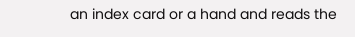an index card or a hand and reads the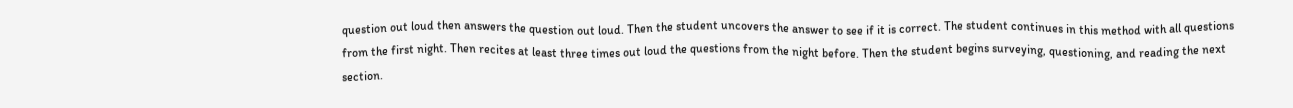question out loud then answers the question out loud. Then the student uncovers the answer to see if it is correct. The student continues in this method with all questions from the first night. Then recites at least three times out loud the questions from the night before. Then the student begins surveying, questioning, and reading the next section.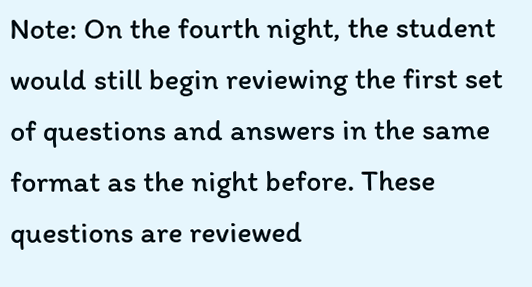Note: On the fourth night, the student would still begin reviewing the first set of questions and answers in the same format as the night before. These questions are reviewed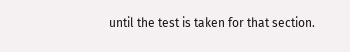until the test is taken for that section.